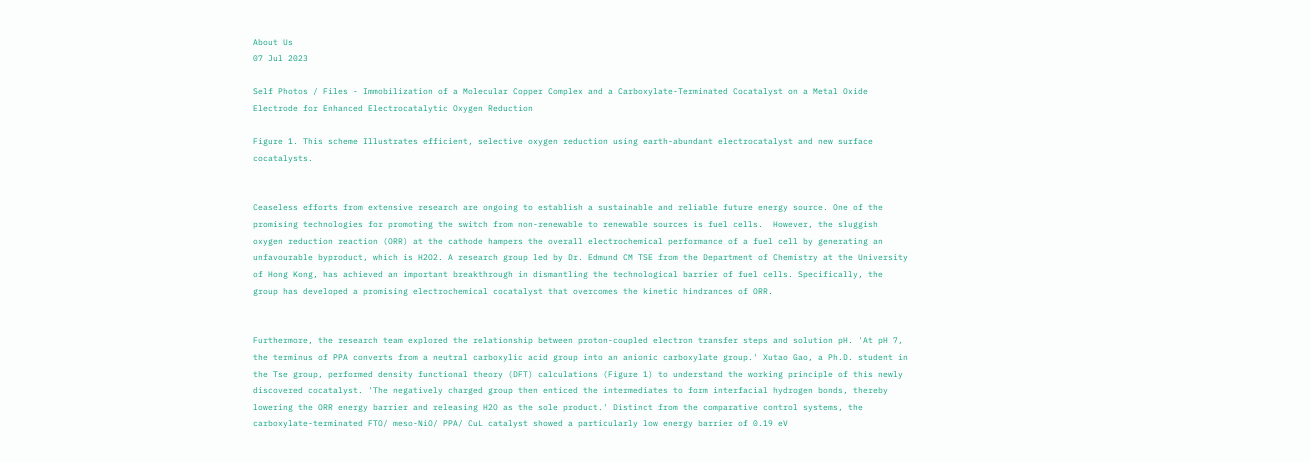About Us
07 Jul 2023

Self Photos / Files - Immobilization of a Molecular Copper Complex and a Carboxylate-Terminated Cocatalyst on a Metal Oxide Electrode for Enhanced Electrocatalytic Oxygen Reduction

Figure 1. This scheme Illustrates efficient, selective oxygen reduction using earth-abundant electrocatalyst and new surface cocatalysts.


Ceaseless efforts from extensive research are ongoing to establish a sustainable and reliable future energy source. One of the promising technologies for promoting the switch from non-renewable to renewable sources is fuel cells.  However, the sluggish oxygen reduction reaction (ORR) at the cathode hampers the overall electrochemical performance of a fuel cell by generating an unfavourable byproduct, which is H2O2. A research group led by Dr. Edmund CM TSE from the Department of Chemistry at the University of Hong Kong, has achieved an important breakthrough in dismantling the technological barrier of fuel cells. Specifically, the group has developed a promising electrochemical cocatalyst that overcomes the kinetic hindrances of ORR.


Furthermore, the research team explored the relationship between proton-coupled electron transfer steps and solution pH. 'At pH 7, the terminus of PPA converts from a neutral carboxylic acid group into an anionic carboxylate group.' Xutao Gao, a Ph.D. student in the Tse group, performed density functional theory (DFT) calculations (Figure 1) to understand the working principle of this newly discovered cocatalyst. 'The negatively charged group then enticed the intermediates to form interfacial hydrogen bonds, thereby lowering the ORR energy barrier and releasing H2O as the sole product.' Distinct from the comparative control systems, the carboxylate-terminated FTO/ meso-NiO/ PPA/ CuL catalyst showed a particularly low energy barrier of 0.19 eV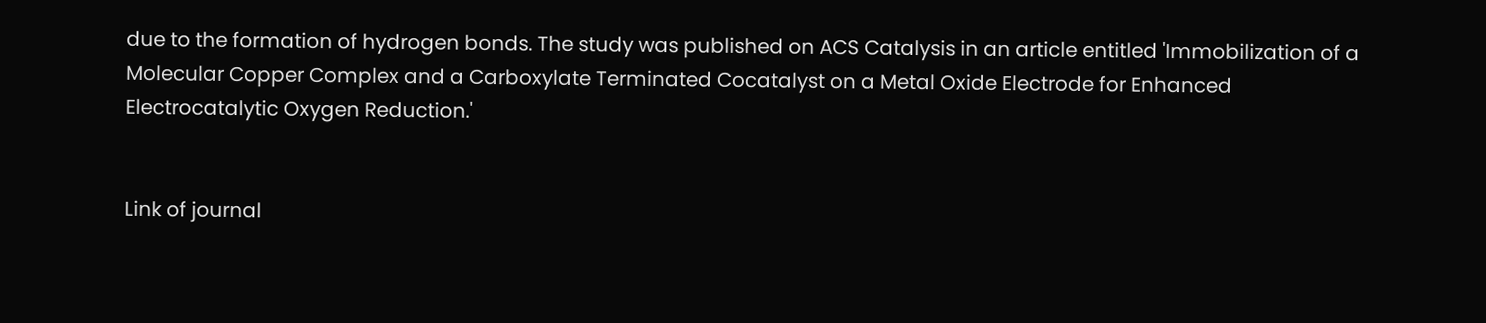due to the formation of hydrogen bonds. The study was published on ACS Catalysis in an article entitled 'Immobilization of a Molecular Copper Complex and a Carboxylate Terminated Cocatalyst on a Metal Oxide Electrode for Enhanced Electrocatalytic Oxygen Reduction.'


Link of journal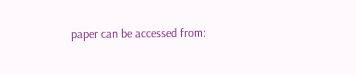paper can be accessed from: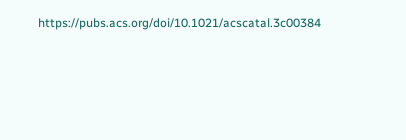https://pubs.acs.org/doi/10.1021/acscatal.3c00384